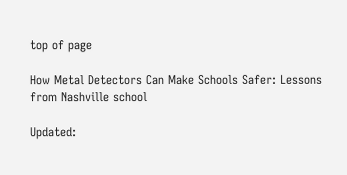top of page

How Metal Detectors Can Make Schools Safer: Lessons from Nashville school

Updated: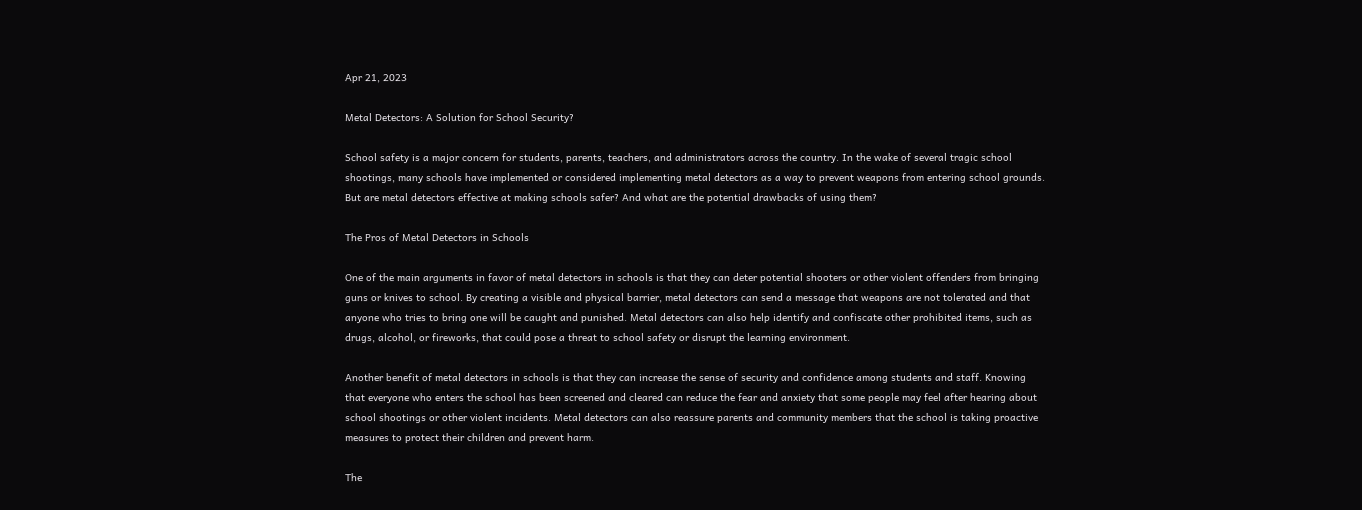Apr 21, 2023

Metal Detectors: A Solution for School Security?

School safety is a major concern for students, parents, teachers, and administrators across the country. In the wake of several tragic school shootings, many schools have implemented or considered implementing metal detectors as a way to prevent weapons from entering school grounds. But are metal detectors effective at making schools safer? And what are the potential drawbacks of using them?

The Pros of Metal Detectors in Schools

One of the main arguments in favor of metal detectors in schools is that they can deter potential shooters or other violent offenders from bringing guns or knives to school. By creating a visible and physical barrier, metal detectors can send a message that weapons are not tolerated and that anyone who tries to bring one will be caught and punished. Metal detectors can also help identify and confiscate other prohibited items, such as drugs, alcohol, or fireworks, that could pose a threat to school safety or disrupt the learning environment.

Another benefit of metal detectors in schools is that they can increase the sense of security and confidence among students and staff. Knowing that everyone who enters the school has been screened and cleared can reduce the fear and anxiety that some people may feel after hearing about school shootings or other violent incidents. Metal detectors can also reassure parents and community members that the school is taking proactive measures to protect their children and prevent harm.

The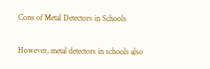Cons of Metal Detectors in Schools

However, metal detectors in schools also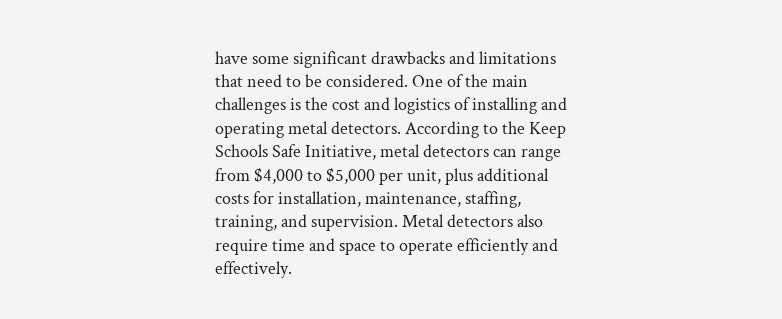have some significant drawbacks and limitations that need to be considered. One of the main challenges is the cost and logistics of installing and operating metal detectors. According to the Keep Schools Safe Initiative, metal detectors can range from $4,000 to $5,000 per unit, plus additional costs for installation, maintenance, staffing, training, and supervision. Metal detectors also require time and space to operate efficiently and effectively.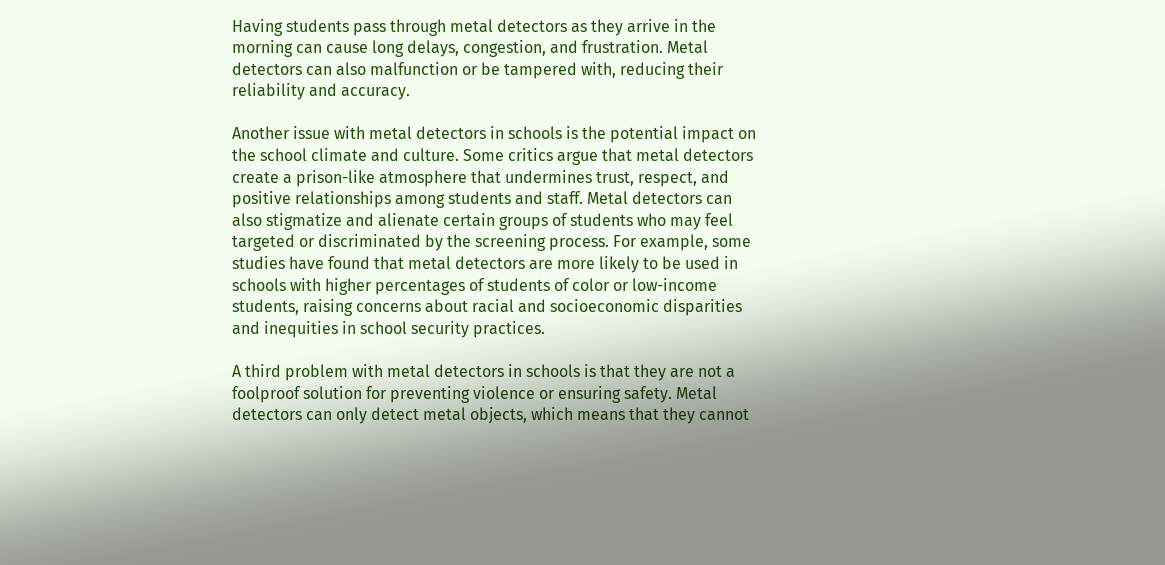Having students pass through metal detectors as they arrive in the morning can cause long delays, congestion, and frustration. Metal detectors can also malfunction or be tampered with, reducing their reliability and accuracy.

Another issue with metal detectors in schools is the potential impact on the school climate and culture. Some critics argue that metal detectors create a prison-like atmosphere that undermines trust, respect, and positive relationships among students and staff. Metal detectors can also stigmatize and alienate certain groups of students who may feel targeted or discriminated by the screening process. For example, some studies have found that metal detectors are more likely to be used in schools with higher percentages of students of color or low-income students, raising concerns about racial and socioeconomic disparities and inequities in school security practices.

A third problem with metal detectors in schools is that they are not a foolproof solution for preventing violence or ensuring safety. Metal detectors can only detect metal objects, which means that they cannot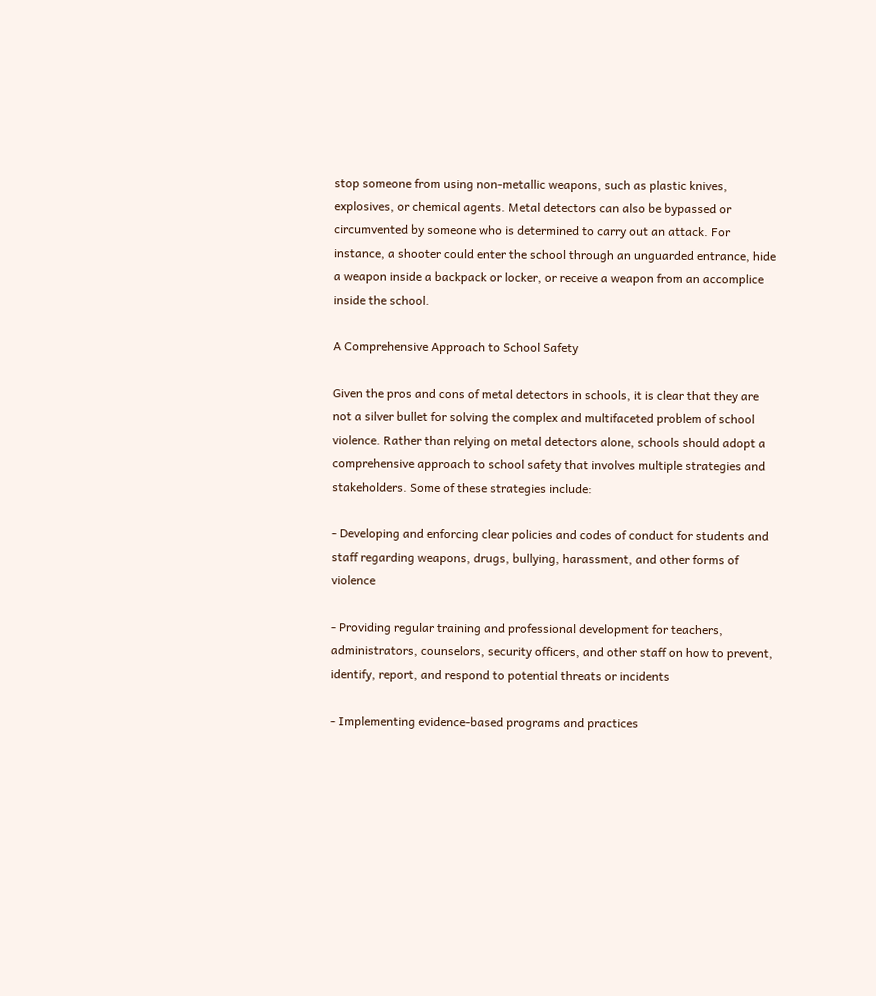stop someone from using non-metallic weapons, such as plastic knives, explosives, or chemical agents. Metal detectors can also be bypassed or circumvented by someone who is determined to carry out an attack. For instance, a shooter could enter the school through an unguarded entrance, hide a weapon inside a backpack or locker, or receive a weapon from an accomplice inside the school.

A Comprehensive Approach to School Safety

Given the pros and cons of metal detectors in schools, it is clear that they are not a silver bullet for solving the complex and multifaceted problem of school violence. Rather than relying on metal detectors alone, schools should adopt a comprehensive approach to school safety that involves multiple strategies and stakeholders. Some of these strategies include:

- Developing and enforcing clear policies and codes of conduct for students and staff regarding weapons, drugs, bullying, harassment, and other forms of violence

- Providing regular training and professional development for teachers, administrators, counselors, security officers, and other staff on how to prevent, identify, report, and respond to potential threats or incidents

- Implementing evidence-based programs and practices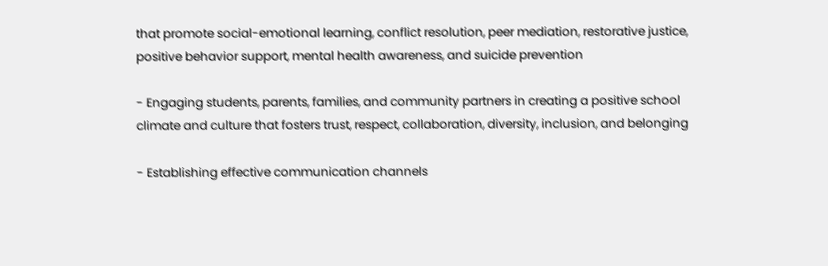that promote social-emotional learning, conflict resolution, peer mediation, restorative justice, positive behavior support, mental health awareness, and suicide prevention

- Engaging students, parents, families, and community partners in creating a positive school climate and culture that fosters trust, respect, collaboration, diversity, inclusion, and belonging

- Establishing effective communication channels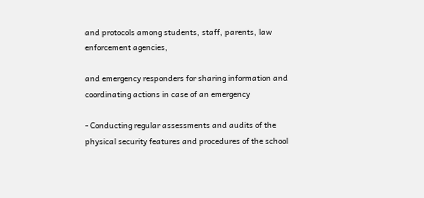and protocols among students, staff, parents, law enforcement agencies,

and emergency responders for sharing information and coordinating actions in case of an emergency

- Conducting regular assessments and audits of the physical security features and procedures of the school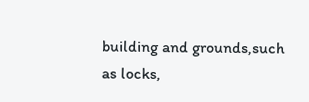building and grounds,such as locks,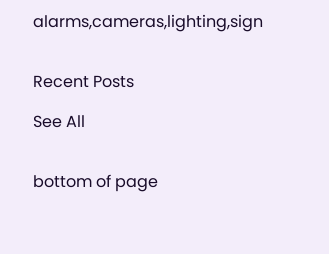alarms,cameras,lighting,sign


Recent Posts

See All


bottom of page